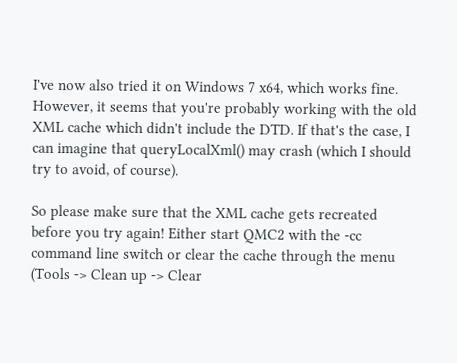I've now also tried it on Windows 7 x64, which works fine. However, it seems that you're probably working with the old XML cache which didn't include the DTD. If that's the case, I can imagine that queryLocalXml() may crash (which I should try to avoid, of course).

So please make sure that the XML cache gets recreated before you try again! Either start QMC2 with the -cc command line switch or clear the cache through the menu (Tools -> Clean up -> Clear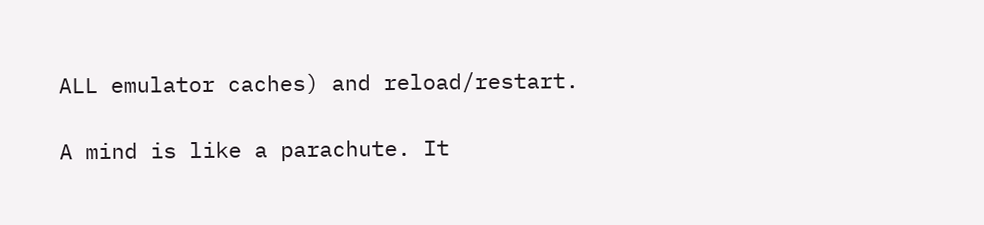ALL emulator caches) and reload/restart.

A mind is like a parachute. It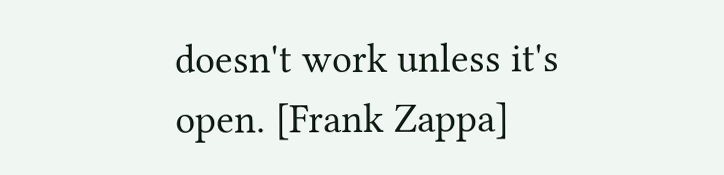doesn't work unless it's open. [Frank Zappa]